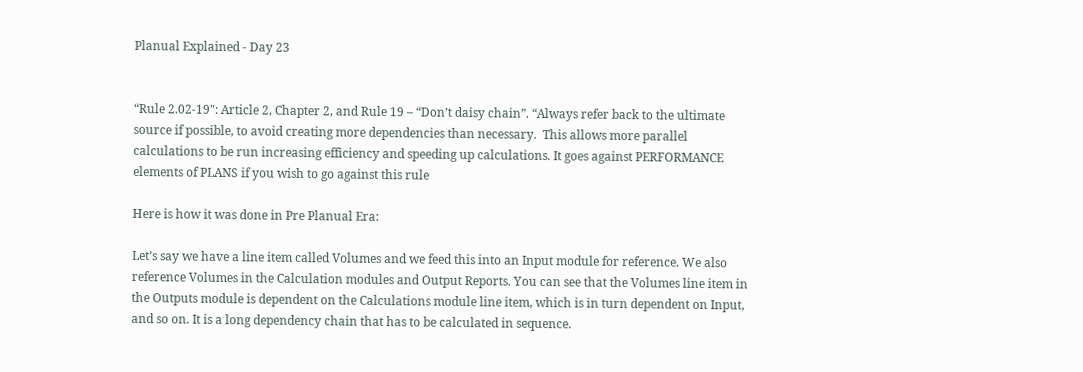Planual Explained - Day 23


“Rule 2.02-19": Article 2, Chapter 2, and Rule 19 – “Don’t daisy chain”. “Always refer back to the ultimate source if possible, to avoid creating more dependencies than necessary.  This allows more parallel calculations to be run increasing efficiency and speeding up calculations. It goes against PERFORMANCE elements of PLANS if you wish to go against this rule

Here is how it was done in Pre Planual Era:

Let’s say we have a line item called Volumes and we feed this into an Input module for reference. We also reference Volumes in the Calculation modules and Output Reports. You can see that the Volumes line item in the Outputs module is dependent on the Calculations module line item, which is in turn dependent on Input, and so on. It is a long dependency chain that has to be calculated in sequence.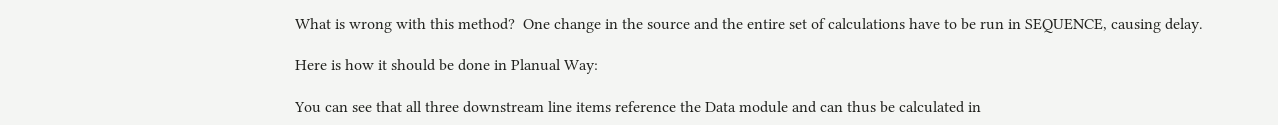What is wrong with this method?  One change in the source and the entire set of calculations have to be run in SEQUENCE, causing delay.

Here is how it should be done in Planual Way:

You can see that all three downstream line items reference the Data module and can thus be calculated in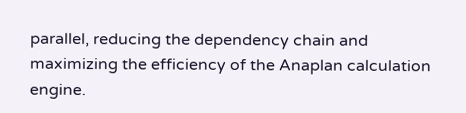parallel, reducing the dependency chain and maximizing the efficiency of the Anaplan calculation engine.